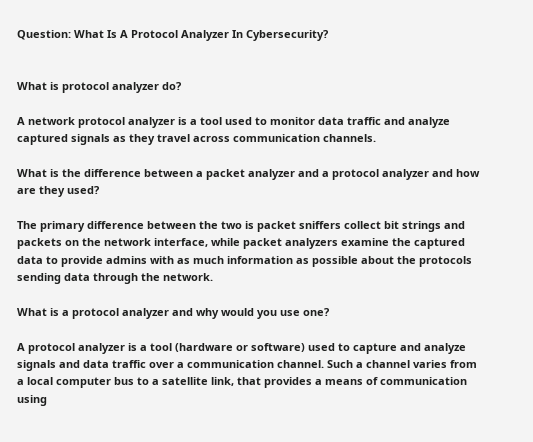Question: What Is A Protocol Analyzer In Cybersecurity?


What is protocol analyzer do?

A network protocol analyzer is a tool used to monitor data traffic and analyze captured signals as they travel across communication channels.

What is the difference between a packet analyzer and a protocol analyzer and how are they used?

The primary difference between the two is packet sniffers collect bit strings and packets on the network interface, while packet analyzers examine the captured data to provide admins with as much information as possible about the protocols sending data through the network.

What is a protocol analyzer and why would you use one?

A protocol analyzer is a tool (hardware or software) used to capture and analyze signals and data traffic over a communication channel. Such a channel varies from a local computer bus to a satellite link, that provides a means of communication using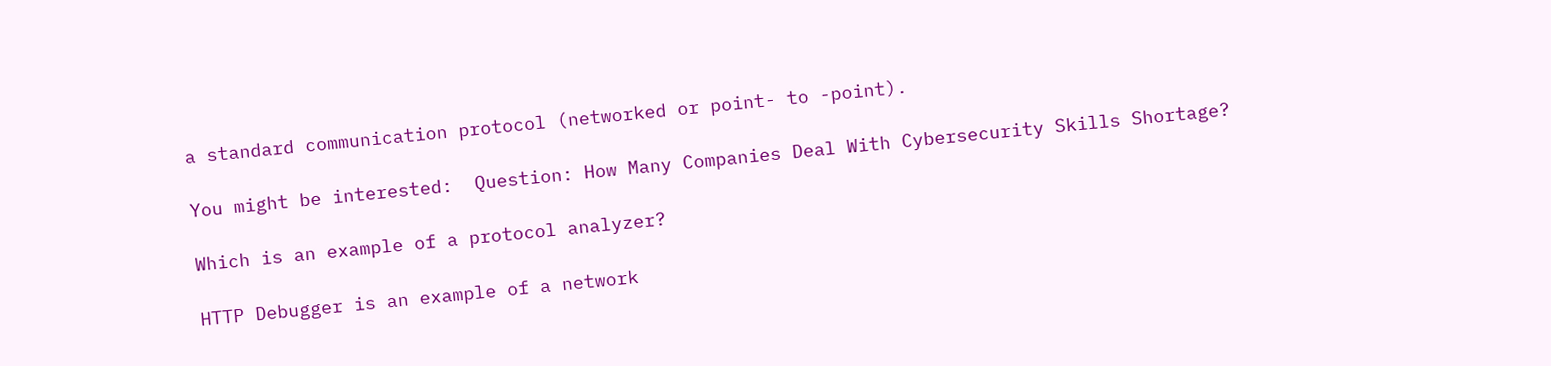a standard communication protocol (networked or point- to -point).

You might be interested:  Question: How Many Companies Deal With Cybersecurity Skills Shortage?

Which is an example of a protocol analyzer?

HTTP Debugger is an example of a network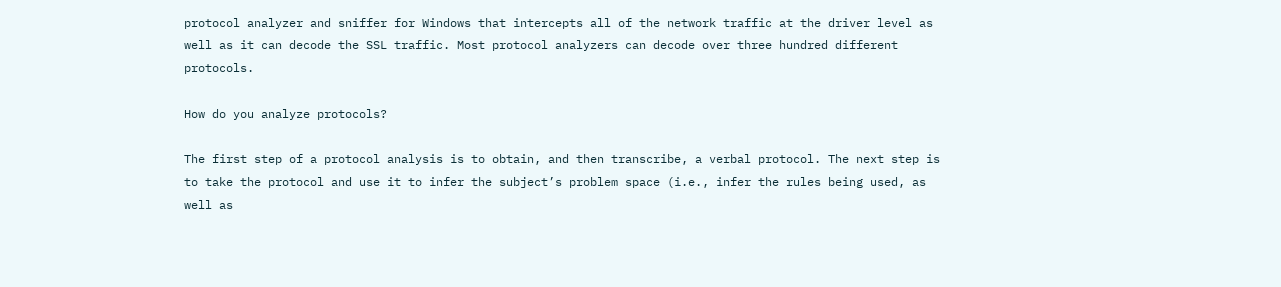protocol analyzer and sniffer for Windows that intercepts all of the network traffic at the driver level as well as it can decode the SSL traffic. Most protocol analyzers can decode over three hundred different protocols.

How do you analyze protocols?

The first step of a protocol analysis is to obtain, and then transcribe, a verbal protocol. The next step is to take the protocol and use it to infer the subject’s problem space (i.e., infer the rules being used, as well as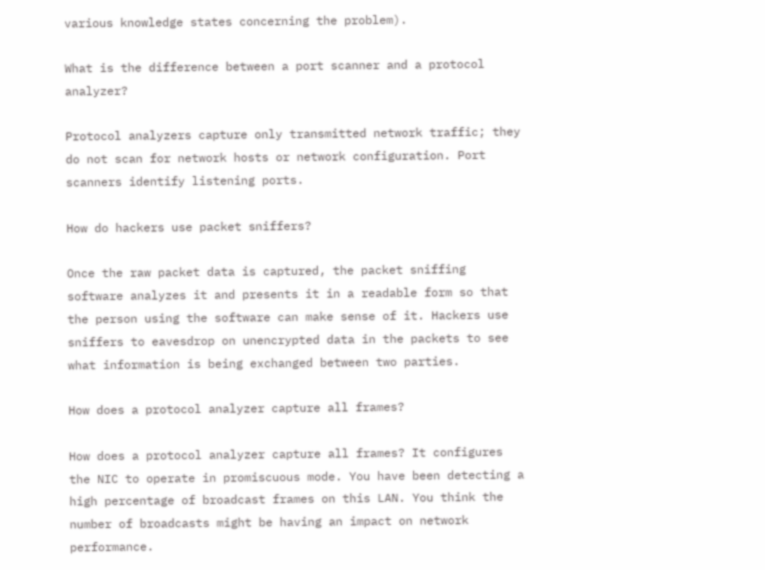various knowledge states concerning the problem).

What is the difference between a port scanner and a protocol analyzer?

Protocol analyzers capture only transmitted network traffic; they do not scan for network hosts or network configuration. Port scanners identify listening ports.

How do hackers use packet sniffers?

Once the raw packet data is captured, the packet sniffing software analyzes it and presents it in a readable form so that the person using the software can make sense of it. Hackers use sniffers to eavesdrop on unencrypted data in the packets to see what information is being exchanged between two parties.

How does a protocol analyzer capture all frames?

How does a protocol analyzer capture all frames? It configures the NIC to operate in promiscuous mode. You have been detecting a high percentage of broadcast frames on this LAN. You think the number of broadcasts might be having an impact on network performance.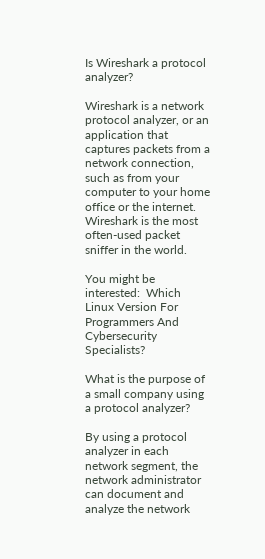Is Wireshark a protocol analyzer?

Wireshark is a network protocol analyzer, or an application that captures packets from a network connection, such as from your computer to your home office or the internet. Wireshark is the most often-used packet sniffer in the world.

You might be interested:  Which Linux Version For Programmers And Cybersecurity Specialists?

What is the purpose of a small company using a protocol analyzer?

By using a protocol analyzer in each network segment, the network administrator can document and analyze the network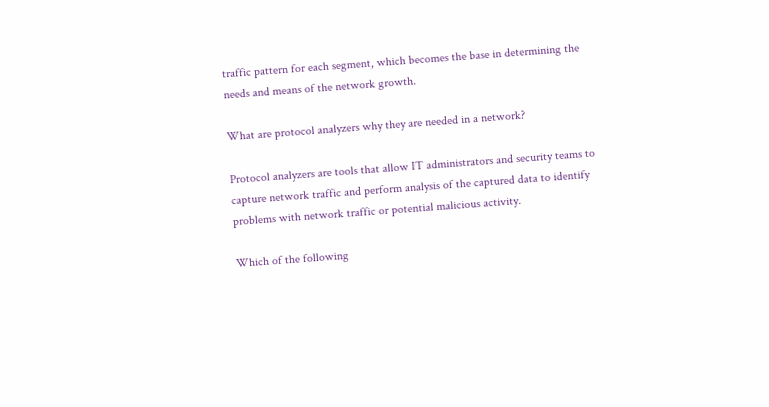traffic pattern for each segment, which becomes the base in determining the needs and means of the network growth.

What are protocol analyzers why they are needed in a network?

Protocol analyzers are tools that allow IT administrators and security teams to capture network traffic and perform analysis of the captured data to identify problems with network traffic or potential malicious activity.

Which of the following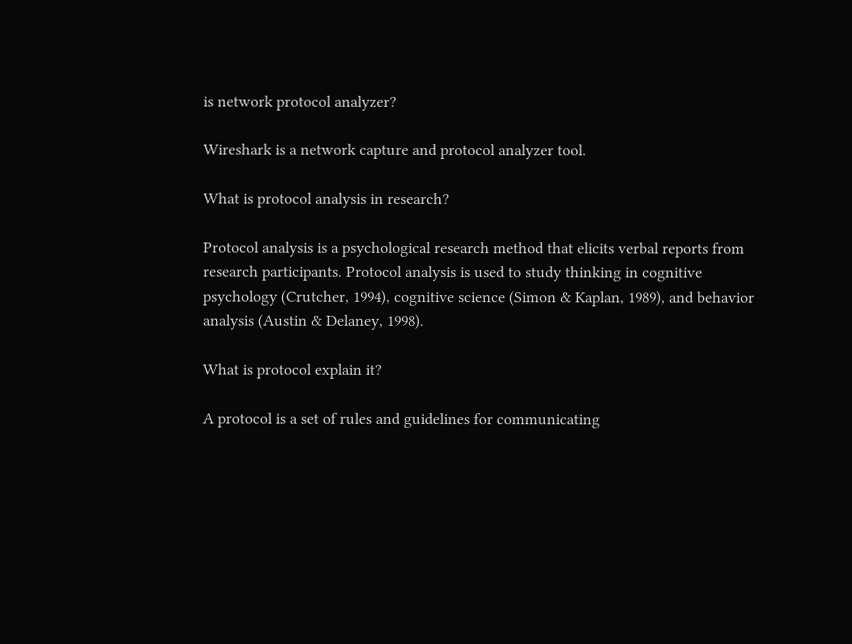is network protocol analyzer?

Wireshark is a network capture and protocol analyzer tool.

What is protocol analysis in research?

Protocol analysis is a psychological research method that elicits verbal reports from research participants. Protocol analysis is used to study thinking in cognitive psychology (Crutcher, 1994), cognitive science (Simon & Kaplan, 1989), and behavior analysis (Austin & Delaney, 1998).

What is protocol explain it?

A protocol is a set of rules and guidelines for communicating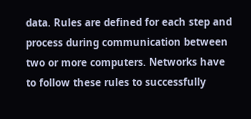data. Rules are defined for each step and process during communication between two or more computers. Networks have to follow these rules to successfully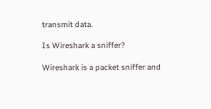transmit data.

Is Wireshark a sniffer?

Wireshark is a packet sniffer and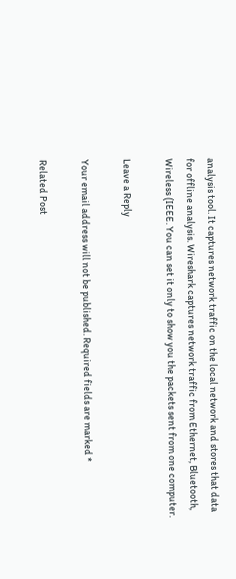analysis tool. It captures network traffic on the local network and stores that data for offline analysis. Wireshark captures network traffic from Ethernet, Bluetooth, Wireless (IEEE. You can set it only to show you the packets sent from one computer.

Leave a Reply

Your email address will not be published. Required fields are marked *

Related Post